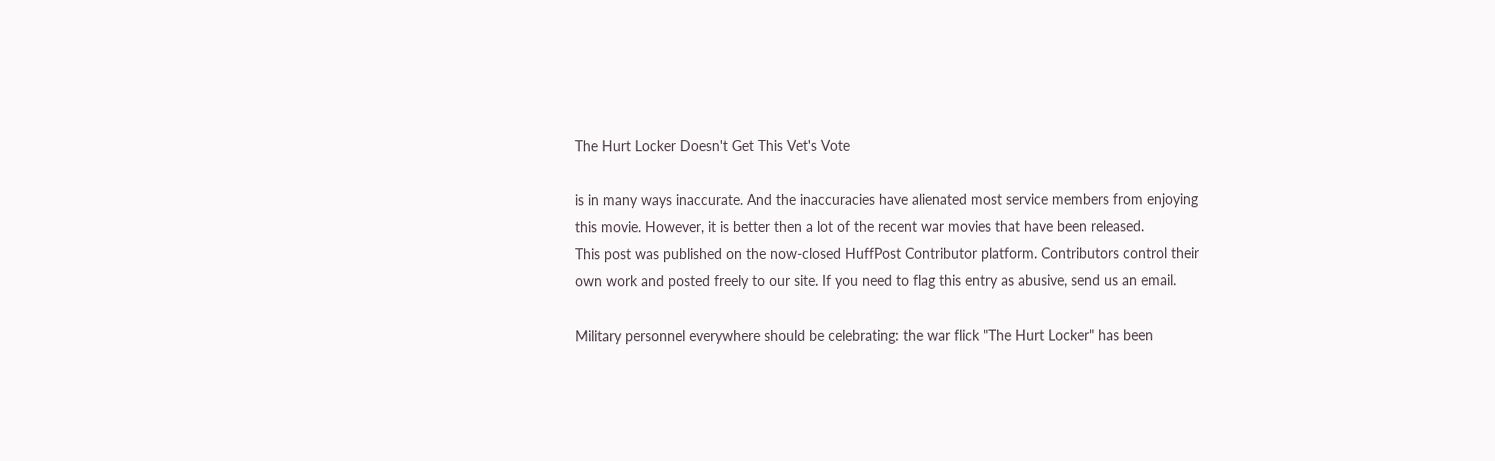The Hurt Locker Doesn't Get This Vet's Vote

is in many ways inaccurate. And the inaccuracies have alienated most service members from enjoying this movie. However, it is better then a lot of the recent war movies that have been released.
This post was published on the now-closed HuffPost Contributor platform. Contributors control their own work and posted freely to our site. If you need to flag this entry as abusive, send us an email.

Military personnel everywhere should be celebrating: the war flick "The Hurt Locker" has been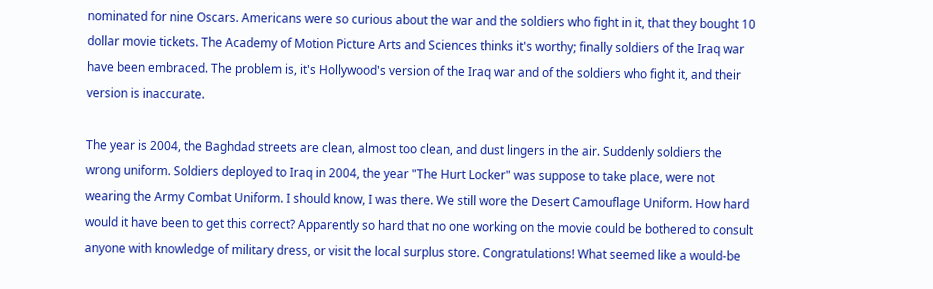nominated for nine Oscars. Americans were so curious about the war and the soldiers who fight in it, that they bought 10 dollar movie tickets. The Academy of Motion Picture Arts and Sciences thinks it's worthy; finally soldiers of the Iraq war have been embraced. The problem is, it's Hollywood's version of the Iraq war and of the soldiers who fight it, and their version is inaccurate.

The year is 2004, the Baghdad streets are clean, almost too clean, and dust lingers in the air. Suddenly soldiers the wrong uniform. Soldiers deployed to Iraq in 2004, the year "The Hurt Locker" was suppose to take place, were not wearing the Army Combat Uniform. I should know, I was there. We still wore the Desert Camouflage Uniform. How hard would it have been to get this correct? Apparently so hard that no one working on the movie could be bothered to consult anyone with knowledge of military dress, or visit the local surplus store. Congratulations! What seemed like a would-be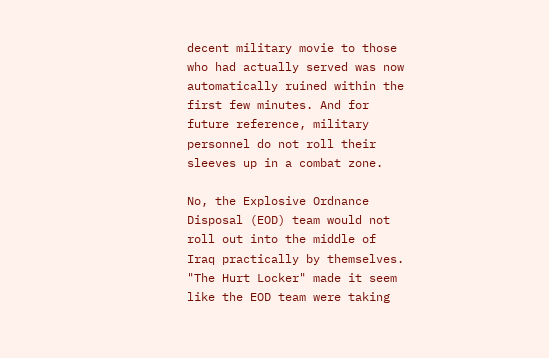decent military movie to those who had actually served was now automatically ruined within the first few minutes. And for future reference, military personnel do not roll their sleeves up in a combat zone.

No, the Explosive Ordnance Disposal (EOD) team would not roll out into the middle of Iraq practically by themselves. "The Hurt Locker" made it seem like the EOD team were taking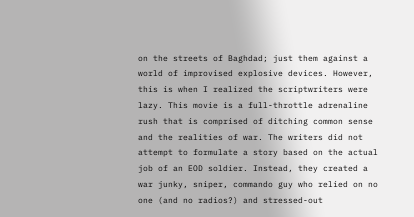on the streets of Baghdad; just them against a world of improvised explosive devices. However, this is when I realized the scriptwriters were lazy. This movie is a full-throttle adrenaline rush that is comprised of ditching common sense and the realities of war. The writers did not attempt to formulate a story based on the actual job of an EOD soldier. Instead, they created a war junky, sniper, commando guy who relied on no one (and no radios?) and stressed-out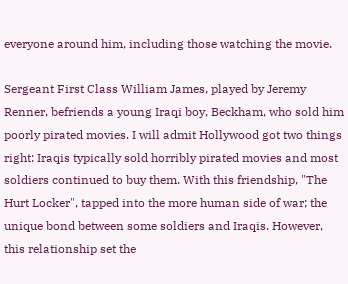everyone around him, including those watching the movie.

Sergeant First Class William James, played by Jeremy Renner, befriends a young Iraqi boy, Beckham, who sold him poorly pirated movies. I will admit Hollywood got two things right: Iraqis typically sold horribly pirated movies and most soldiers continued to buy them. With this friendship, "The Hurt Locker", tapped into the more human side of war; the unique bond between some soldiers and Iraqis. However, this relationship set the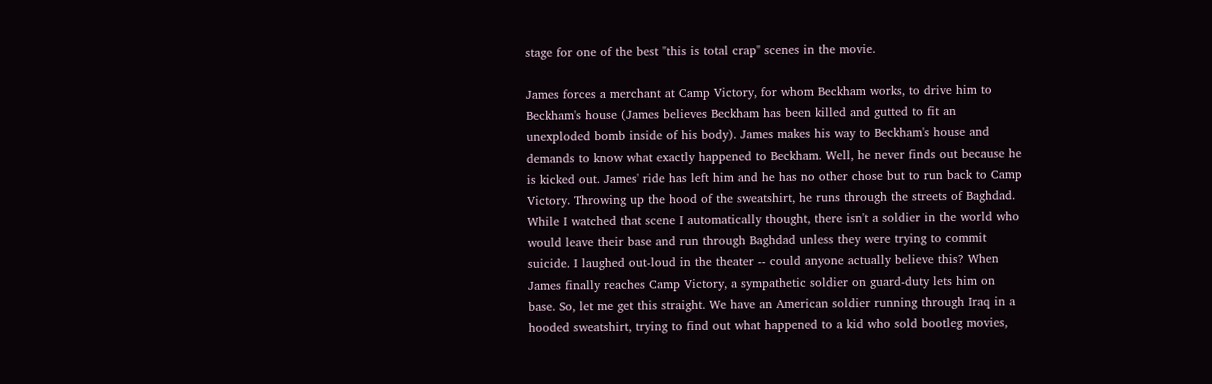stage for one of the best "this is total crap" scenes in the movie.

James forces a merchant at Camp Victory, for whom Beckham works, to drive him to Beckham's house (James believes Beckham has been killed and gutted to fit an unexploded bomb inside of his body). James makes his way to Beckham's house and demands to know what exactly happened to Beckham. Well, he never finds out because he is kicked out. James' ride has left him and he has no other chose but to run back to Camp Victory. Throwing up the hood of the sweatshirt, he runs through the streets of Baghdad. While I watched that scene I automatically thought, there isn't a soldier in the world who would leave their base and run through Baghdad unless they were trying to commit suicide. I laughed out-loud in the theater -- could anyone actually believe this? When James finally reaches Camp Victory, a sympathetic soldier on guard-duty lets him on base. So, let me get this straight. We have an American soldier running through Iraq in a hooded sweatshirt, trying to find out what happened to a kid who sold bootleg movies,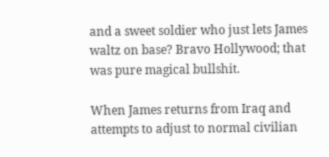and a sweet soldier who just lets James waltz on base? Bravo Hollywood; that was pure magical bullshit.

When James returns from Iraq and attempts to adjust to normal civilian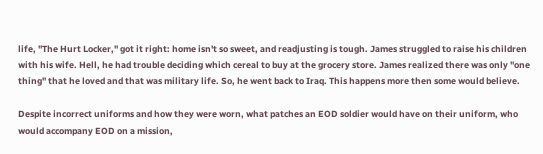life, "The Hurt Locker," got it right: home isn't so sweet, and readjusting is tough. James struggled to raise his children with his wife. Hell, he had trouble deciding which cereal to buy at the grocery store. James realized there was only "one thing" that he loved and that was military life. So, he went back to Iraq. This happens more then some would believe.

Despite incorrect uniforms and how they were worn, what patches an EOD soldier would have on their uniform, who would accompany EOD on a mission,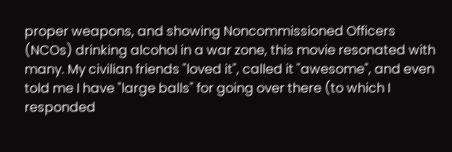proper weapons, and showing Noncommissioned Officers (NCOs) drinking alcohol in a war zone, this movie resonated with many. My civilian friends "loved it", called it "awesome", and even told me I have "large balls" for going over there (to which I responded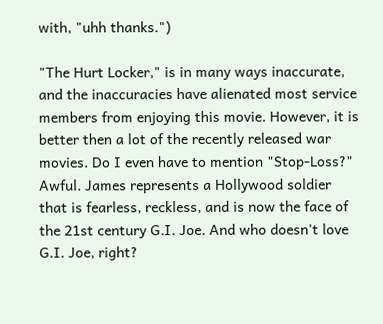with, "uhh thanks.")

"The Hurt Locker," is in many ways inaccurate, and the inaccuracies have alienated most service members from enjoying this movie. However, it is better then a lot of the recently released war movies. Do I even have to mention "Stop-Loss?" Awful. James represents a Hollywood soldier that is fearless, reckless, and is now the face of the 21st century G.I. Joe. And who doesn't love G.I. Joe, right?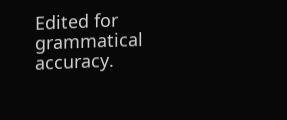Edited for grammatical accuracy.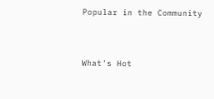Popular in the Community


What's Hot